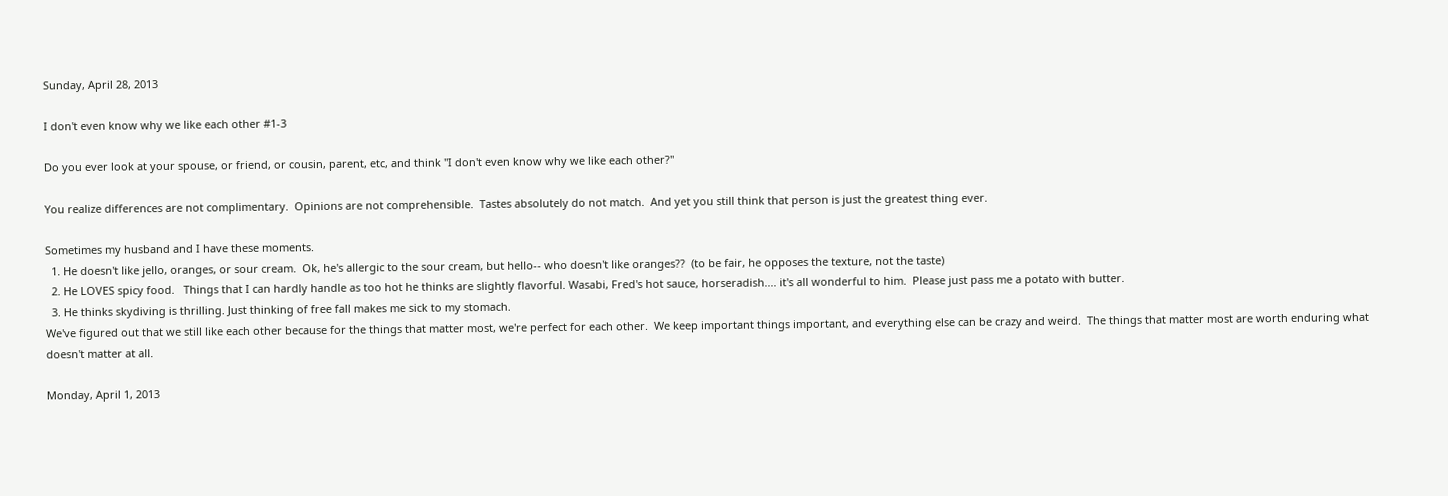Sunday, April 28, 2013

I don't even know why we like each other #1-3

Do you ever look at your spouse, or friend, or cousin, parent, etc, and think "I don't even know why we like each other?"

You realize differences are not complimentary.  Opinions are not comprehensible.  Tastes absolutely do not match.  And yet you still think that person is just the greatest thing ever.

Sometimes my husband and I have these moments.
  1. He doesn't like jello, oranges, or sour cream.  Ok, he's allergic to the sour cream, but hello-- who doesn't like oranges??  (to be fair, he opposes the texture, not the taste)
  2. He LOVES spicy food.   Things that I can hardly handle as too hot he thinks are slightly flavorful. Wasabi, Fred's hot sauce, horseradish.... it's all wonderful to him.  Please just pass me a potato with butter.
  3. He thinks skydiving is thrilling. Just thinking of free fall makes me sick to my stomach.
We've figured out that we still like each other because for the things that matter most, we're perfect for each other.  We keep important things important, and everything else can be crazy and weird.  The things that matter most are worth enduring what doesn't matter at all.

Monday, April 1, 2013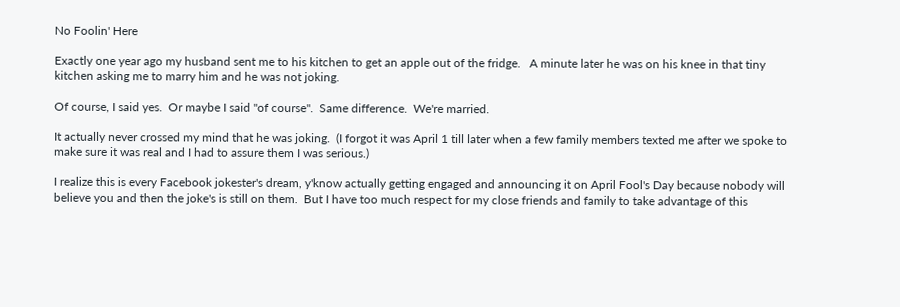No Foolin' Here

Exactly one year ago my husband sent me to his kitchen to get an apple out of the fridge.   A minute later he was on his knee in that tiny kitchen asking me to marry him and he was not joking.

Of course, I said yes.  Or maybe I said "of course".  Same difference.  We're married.

It actually never crossed my mind that he was joking.  (I forgot it was April 1 till later when a few family members texted me after we spoke to make sure it was real and I had to assure them I was serious.)

I realize this is every Facebook jokester's dream, y'know actually getting engaged and announcing it on April Fool's Day because nobody will believe you and then the joke's is still on them.  But I have too much respect for my close friends and family to take advantage of this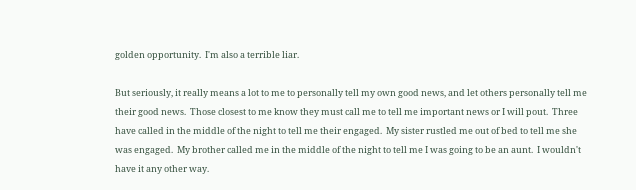golden opportunity.  I'm also a terrible liar.

But seriously, it really means a lot to me to personally tell my own good news, and let others personally tell me their good news.  Those closest to me know they must call me to tell me important news or I will pout.  Three have called in the middle of the night to tell me their engaged.  My sister rustled me out of bed to tell me she was engaged.  My brother called me in the middle of the night to tell me I was going to be an aunt.  I wouldn't have it any other way.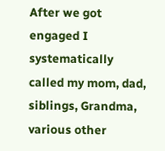After we got engaged I systematically called my mom, dad, siblings, Grandma, various other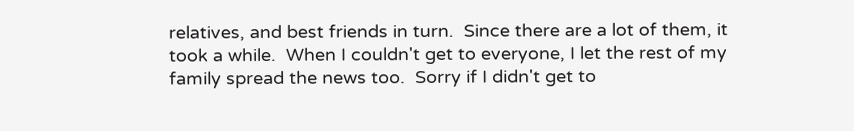relatives, and best friends in turn.  Since there are a lot of them, it took a while.  When I couldn't get to everyone, I let the rest of my family spread the news too.  Sorry if I didn't get to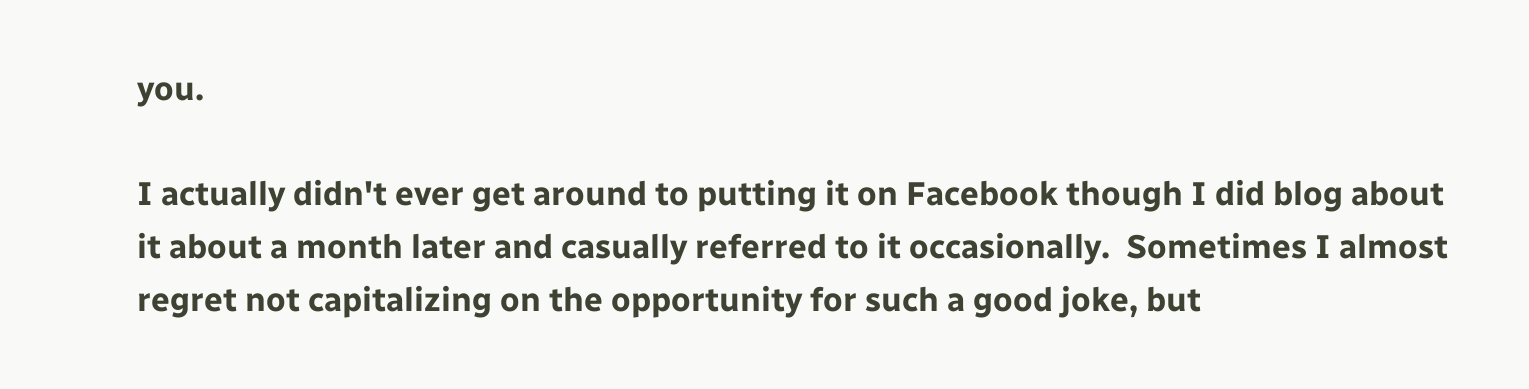you.

I actually didn't ever get around to putting it on Facebook though I did blog about it about a month later and casually referred to it occasionally.  Sometimes I almost regret not capitalizing on the opportunity for such a good joke, but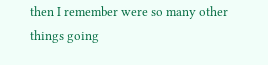then I remember were so many other things going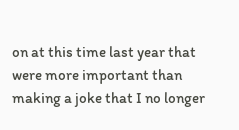on at this time last year that were more important than making a joke that I no longer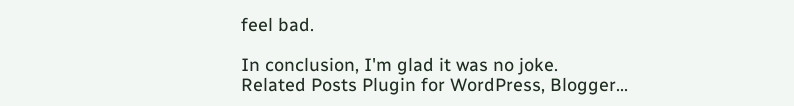feel bad.

In conclusion, I'm glad it was no joke.
Related Posts Plugin for WordPress, Blogger...